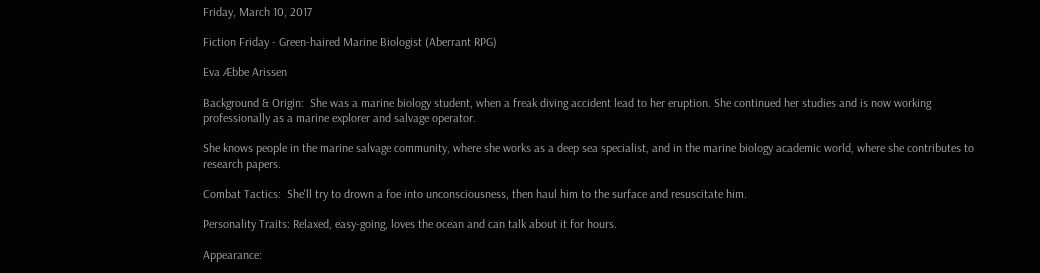Friday, March 10, 2017

Fiction Friday - Green-haired Marine Biologist (Aberrant RPG)

Eva Æbbe Arissen

Background & Origin:  She was a marine biology student, when a freak diving accident lead to her eruption. She continued her studies and is now working professionally as a marine explorer and salvage operator.

She knows people in the marine salvage community, where she works as a deep sea specialist, and in the marine biology academic world, where she contributes to research papers.

Combat Tactics:  She'll try to drown a foe into unconsciousness, then haul him to the surface and resuscitate him.

Personality Traits: Relaxed, easy-going, loves the ocean and can talk about it for hours.

Appearance: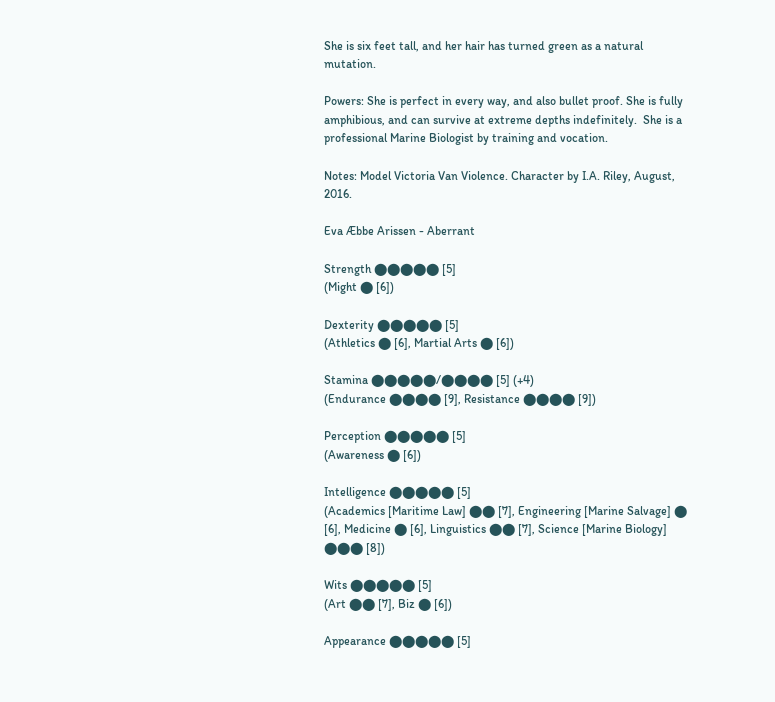She is six feet tall, and her hair has turned green as a natural mutation.

Powers: She is perfect in every way, and also bullet proof. She is fully amphibious, and can survive at extreme depths indefinitely.  She is a professional Marine Biologist by training and vocation.

Notes: Model Victoria Van Violence. Character by I.A. Riley, August, 2016.

Eva Æbbe Arissen - Aberrant

Strength ⬤⬤⬤⬤⬤ [5]
(Might ⬤ [6])

Dexterity ⬤⬤⬤⬤⬤ [5]
(Athletics ⬤ [6], Martial Arts ⬤ [6])

Stamina ⬤⬤⬤⬤⬤/⬤⬤⬤⬤ [5] (+4)
(Endurance ⬤⬤⬤⬤ [9], Resistance ⬤⬤⬤⬤ [9])

Perception ⬤⬤⬤⬤⬤ [5]
(Awareness ⬤ [6])

Intelligence ⬤⬤⬤⬤⬤ [5]
(Academics [Maritime Law] ⬤⬤ [7], Engineering [Marine Salvage] ⬤ [6], Medicine ⬤ [6], Linguistics ⬤⬤ [7], Science [Marine Biology] ⬤⬤⬤ [8])

Wits ⬤⬤⬤⬤⬤ [5]
(Art ⬤⬤ [7], Biz ⬤ [6])

Appearance ⬤⬤⬤⬤⬤ [5]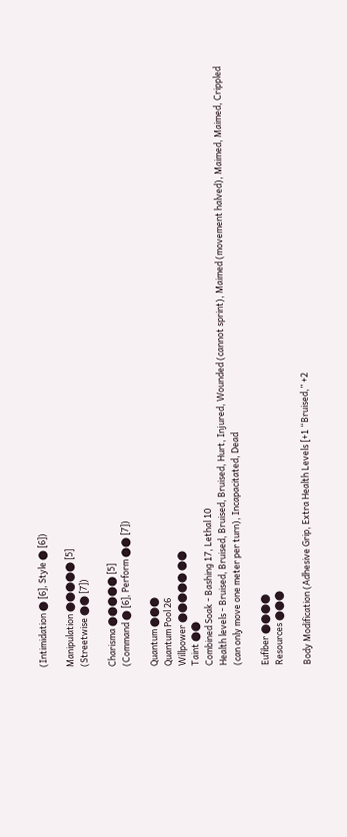(Intimidation ⬤ [6], Style ⬤ [6])

Manipulation ⬤⬤⬤⬤⬤ [5]
(Streetwise ⬤⬤ [7])

Charisma ⬤⬤⬤⬤⬤ [5]
(Command ⬤ [6], Perform ⬤⬤ [7])

Quantum ⬤⬤⬤
Quantum Pool 26
Willpower ⬤⬤⬤⬤⬤ ⬤⬤
Taint ⬤⬤
Combined Soak - Bashing 17, Lethal 10
Health levels - Bruised, Bruised, Bruised, Bruised, Hurt, Injured, Wounded (cannot sprint), Maimed (movement halved), Maimed, Maimed, Crippled (can only move one meter per turn), Incapacitated, Dead

Eufiber ⬤⬤⬤⬤
Resources ⬤⬤⬤

Body Modification (Adhesive Grip, Extra Health Levels [+1 “Bruised,” +2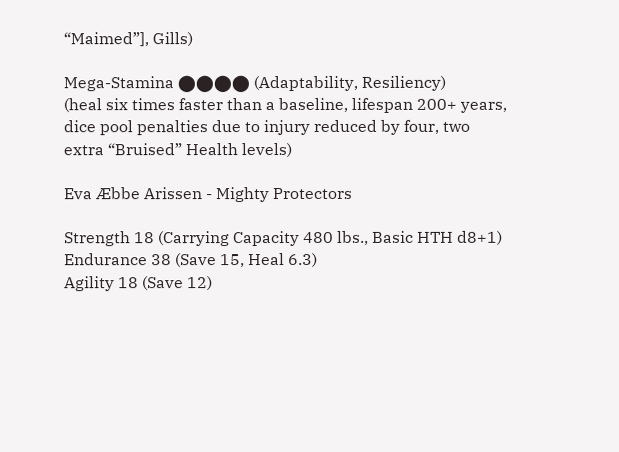“Maimed”], Gills)

Mega-Stamina ⬤⬤⬤⬤ (Adaptability, Resiliency)
(heal six times faster than a baseline, lifespan 200+ years, dice pool penalties due to injury reduced by four, two extra “Bruised” Health levels)

Eva Æbbe Arissen - Mighty Protectors

Strength 18 (Carrying Capacity 480 lbs., Basic HTH d8+1)
Endurance 38 (Save 15, Heal 6.3)
Agility 18 (Save 12)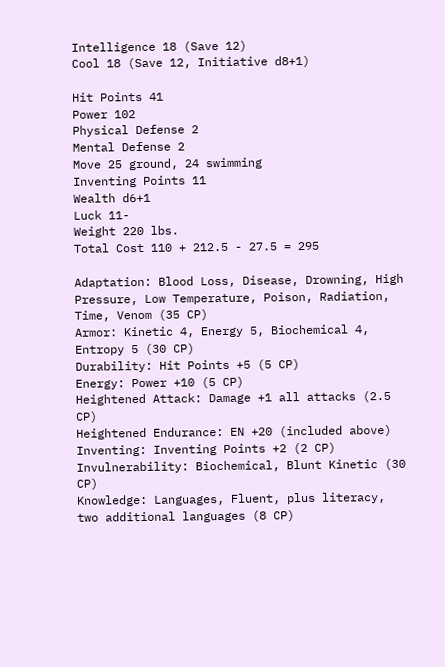Intelligence 18 (Save 12)
Cool 18 (Save 12, Initiative d8+1)

Hit Points 41
Power 102
Physical Defense 2
Mental Defense 2
Move 25 ground, 24 swimming
Inventing Points 11
Wealth d6+1
Luck 11-
Weight 220 lbs.
Total Cost 110 + 212.5 - 27.5 = 295

Adaptation: Blood Loss, Disease, Drowning, High Pressure, Low Temperature, Poison, Radiation, Time, Venom (35 CP)
Armor: Kinetic 4, Energy 5, Biochemical 4, Entropy 5 (30 CP)
Durability: Hit Points +5 (5 CP)
Energy: Power +10 (5 CP)
Heightened Attack: Damage +1 all attacks (2.5 CP)
Heightened Endurance: EN +20 (included above)
Inventing: Inventing Points +2 (2 CP)
Invulnerability: Biochemical, Blunt Kinetic (30 CP)
Knowledge: Languages, Fluent, plus literacy, two additional languages (8 CP)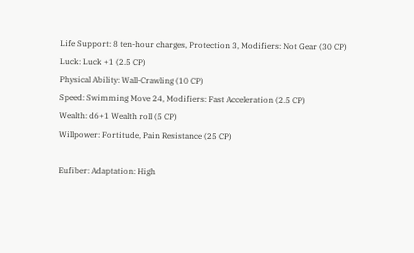Life Support: 8 ten-hour charges, Protection 3, Modifiers: Not Gear (30 CP)
Luck: Luck +1 (2.5 CP)
Physical Ability: Wall-Crawling (10 CP)
Speed: Swimming Move 24, Modifiers: Fast Acceleration (2.5 CP)
Wealth: d6+1 Wealth roll (5 CP)
Willpower: Fortitude, Pain Resistance (25 CP)

Eufiber: Adaptation: High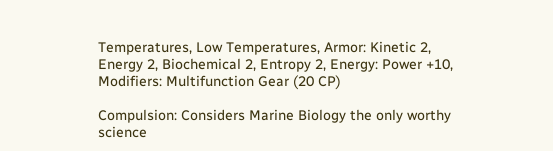Temperatures, Low Temperatures, Armor: Kinetic 2, Energy 2, Biochemical 2, Entropy 2, Energy: Power +10, Modifiers: Multifunction Gear (20 CP)

Compulsion: Considers Marine Biology the only worthy science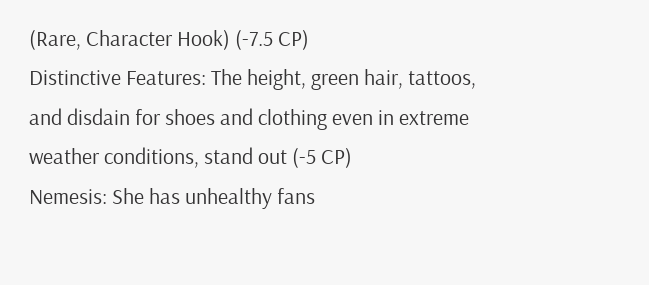(Rare, Character Hook) (-7.5 CP)
Distinctive Features: The height, green hair, tattoos, and disdain for shoes and clothing even in extreme weather conditions, stand out (-5 CP)
Nemesis: She has unhealthy fans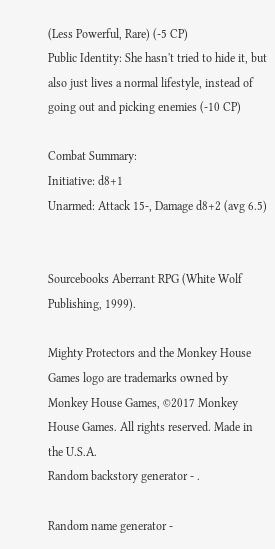(Less Powerful, Rare) (-5 CP)
Public Identity: She hasn't tried to hide it, but also just lives a normal lifestyle, instead of going out and picking enemies (-10 CP)

Combat Summary:
Initiative: d8+1
Unarmed: Attack 15-, Damage d8+2 (avg 6.5)


Sourcebooks Aberrant RPG (White Wolf Publishing, 1999).

Mighty Protectors and the Monkey House Games logo are trademarks owned by Monkey House Games, ©2017 Monkey House Games. All rights reserved. Made in the U.S.A.
Random backstory generator - .

Random name generator -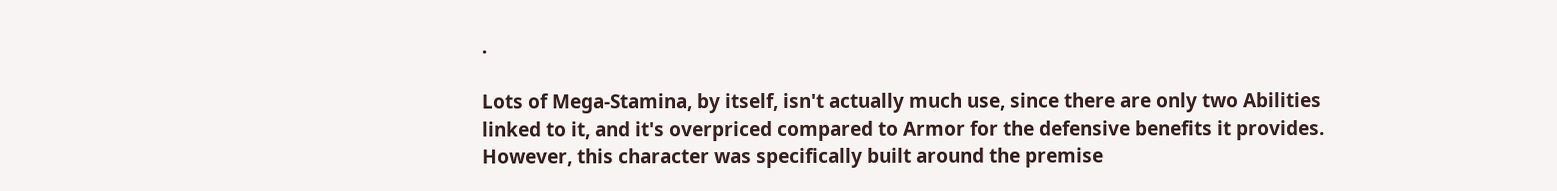.

Lots of Mega-Stamina, by itself, isn't actually much use, since there are only two Abilities linked to it, and it's overpriced compared to Armor for the defensive benefits it provides. However, this character was specifically built around the premise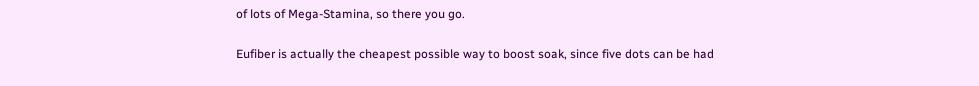of lots of Mega-Stamina, so there you go.

Eufiber is actually the cheapest possible way to boost soak, since five dots can be had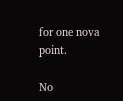for one nova point.

No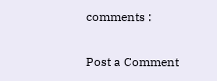comments :

Post a Comment